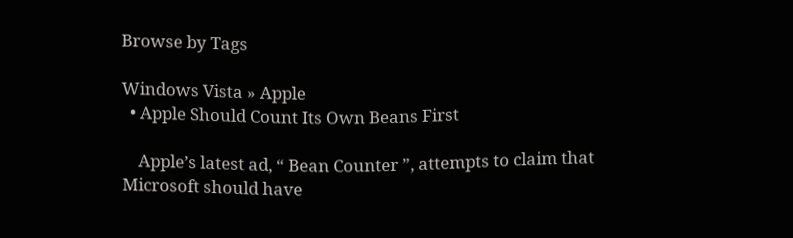Browse by Tags

Windows Vista » Apple
  • Apple Should Count Its Own Beans First

    Apple’s latest ad, “ Bean Counter ”, attempts to claim that Microsoft should have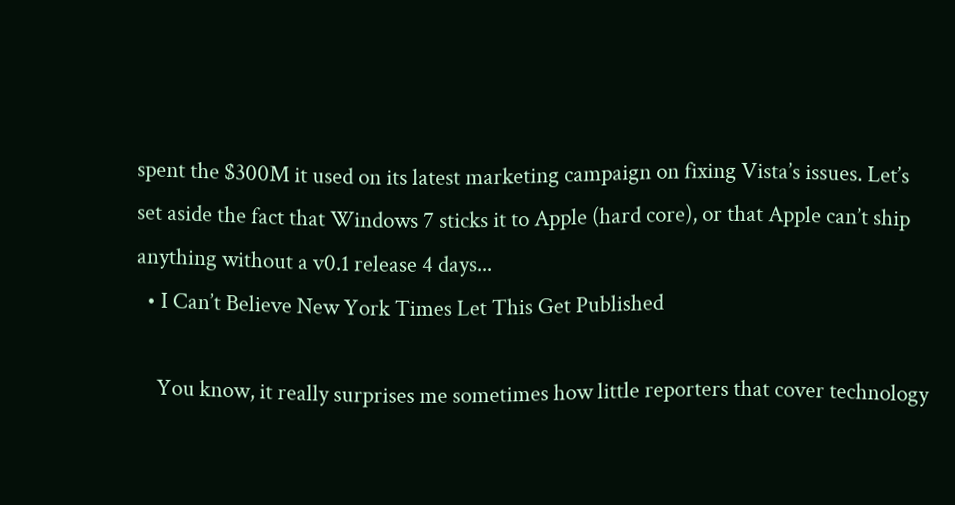spent the $300M it used on its latest marketing campaign on fixing Vista’s issues. Let’s set aside the fact that Windows 7 sticks it to Apple (hard core), or that Apple can’t ship anything without a v0.1 release 4 days...
  • I Can’t Believe New York Times Let This Get Published

    You know, it really surprises me sometimes how little reporters that cover technology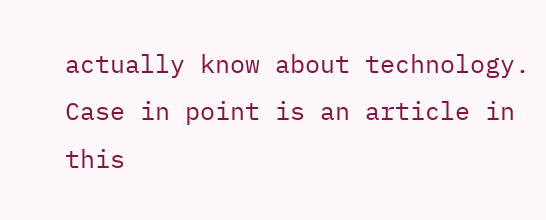actually know about technology. Case in point is an article in this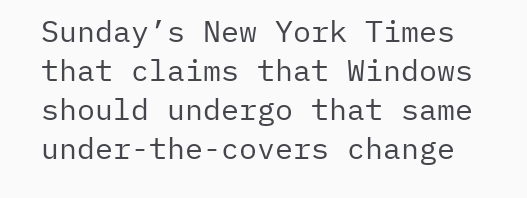Sunday’s New York Times that claims that Windows should undergo that same under-the-covers change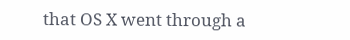that OS X went through a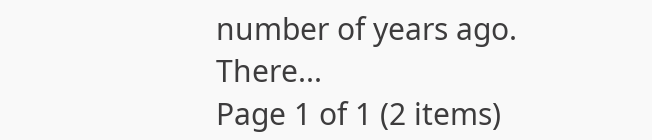number of years ago. There...
Page 1 of 1 (2 items)